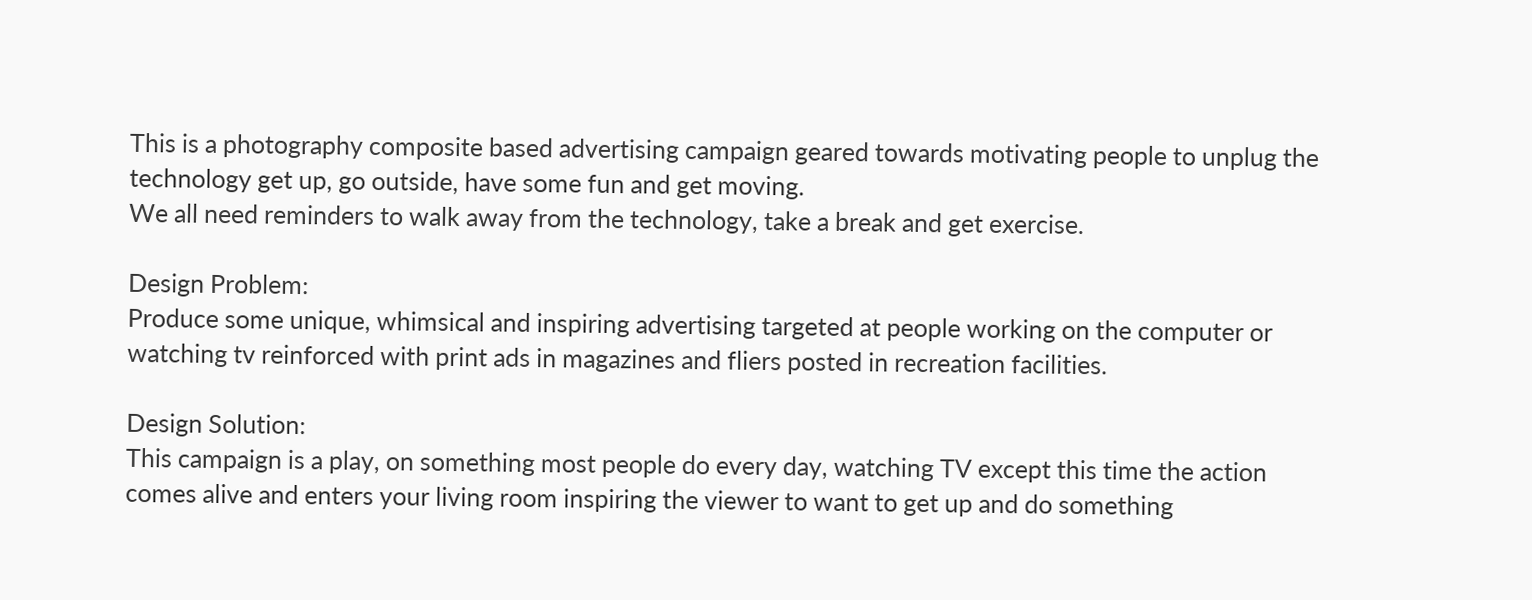This is a photography composite based advertising campaign geared towards motivating people to unplug the technology get up, go outside, have some fun and get moving.
We all need reminders to walk away from the technology, take a break and get exercise.

Design Problem:
Produce some unique, whimsical and inspiring advertising targeted at people working on the computer or watching tv reinforced with print ads in magazines and fliers posted in recreation facilities.

Design Solution:
This campaign is a play, on something most people do every day, watching TV except this time the action comes alive and enters your living room inspiring the viewer to want to get up and do something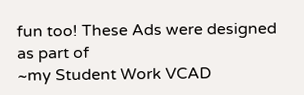fun too! These Ads were designed as part of
~my Student Work VCAD